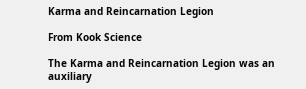Karma and Reincarnation Legion

From Kook Science

The Karma and Reincarnation Legion was an auxiliary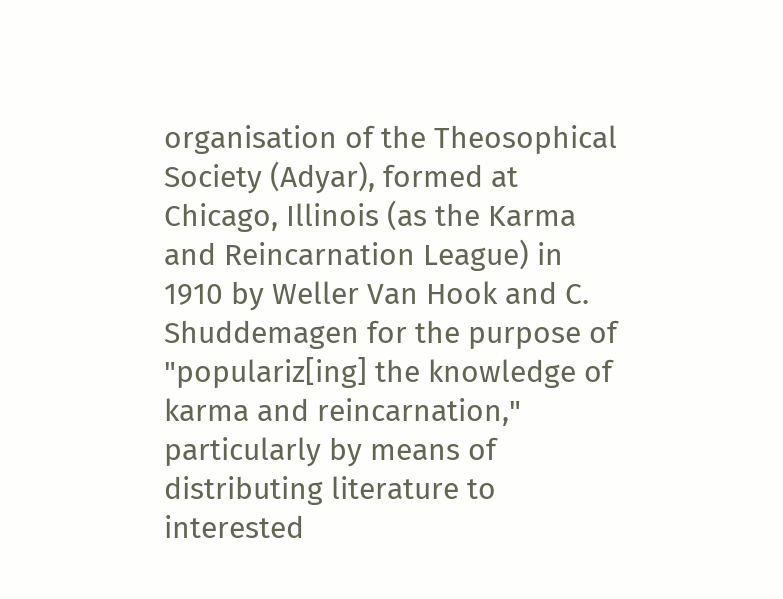organisation of the Theosophical Society (Adyar), formed at Chicago, Illinois (as the Karma and Reincarnation League) in 1910 by Weller Van Hook and C. Shuddemagen for the purpose of "populariz[ing] the knowledge of karma and reincarnation," particularly by means of distributing literature to interested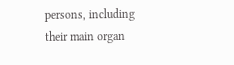persons, including their main organ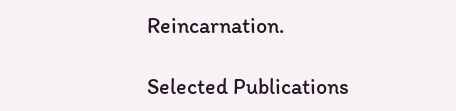Reincarnation.

Selected Publications